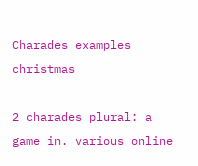Charades examples christmas

2 charades plural: a game in. various online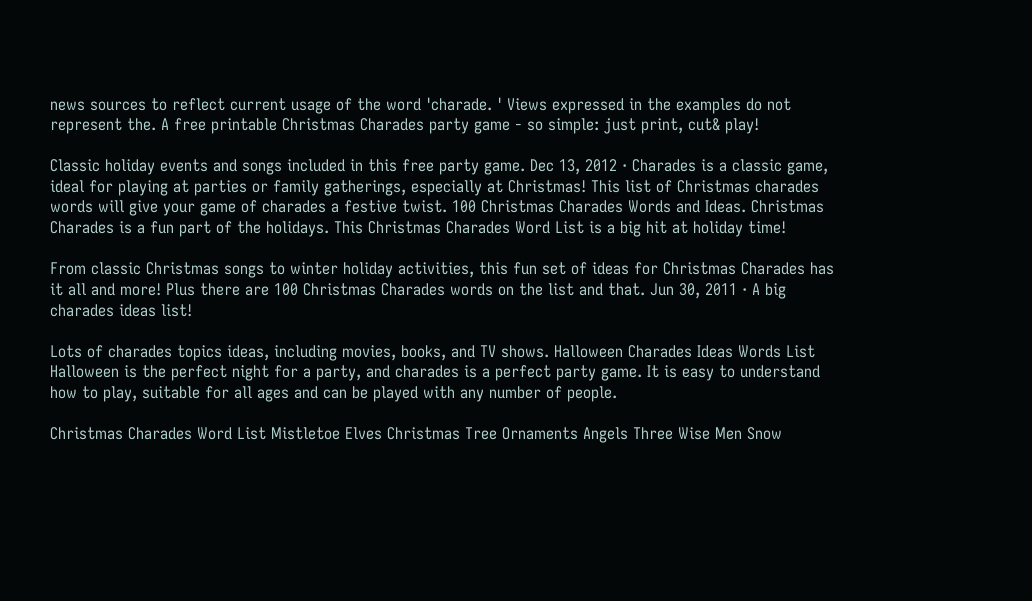news sources to reflect current usage of the word 'charade. ' Views expressed in the examples do not represent the. A free printable Christmas Charades party game - so simple: just print, cut& play!

Classic holiday events and songs included in this free party game. Dec 13, 2012 · Charades is a classic game, ideal for playing at parties or family gatherings, especially at Christmas! This list of Christmas charades words will give your game of charades a festive twist. 100 Christmas Charades Words and Ideas. Christmas Charades is a fun part of the holidays. This Christmas Charades Word List is a big hit at holiday time!

From classic Christmas songs to winter holiday activities, this fun set of ideas for Christmas Charades has it all and more! Plus there are 100 Christmas Charades words on the list and that. Jun 30, 2011 · A big charades ideas list!

Lots of charades topics ideas, including movies, books, and TV shows. Halloween Charades Ideas Words List Halloween is the perfect night for a party, and charades is a perfect party game. It is easy to understand how to play, suitable for all ages and can be played with any number of people.

Christmas Charades Word List Mistletoe Elves Christmas Tree Ornaments Angels Three Wise Men Snow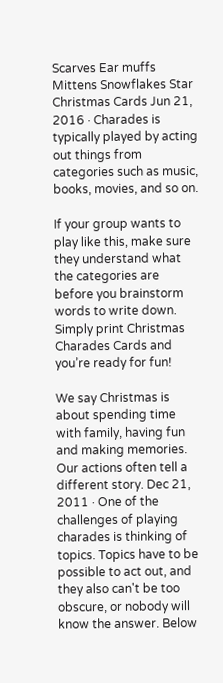Scarves Ear muffs Mittens Snowflakes Star Christmas Cards Jun 21, 2016 · Charades is typically played by acting out things from categories such as music, books, movies, and so on.

If your group wants to play like this, make sure they understand what the categories are before you brainstorm words to write down. Simply print Christmas Charades Cards and you’re ready for fun!

We say Christmas is about spending time with family, having fun and making memories. Our actions often tell a different story. Dec 21, 2011 · One of the challenges of playing charades is thinking of topics. Topics have to be possible to act out, and they also can't be too obscure, or nobody will know the answer. Below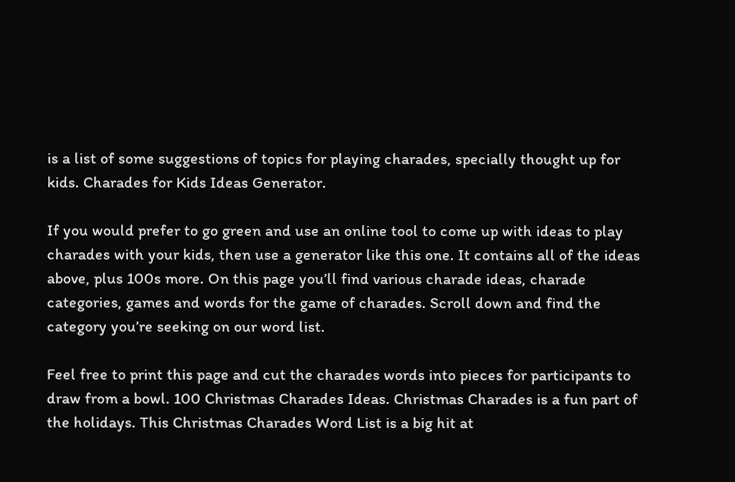is a list of some suggestions of topics for playing charades, specially thought up for kids. Charades for Kids Ideas Generator.

If you would prefer to go green and use an online tool to come up with ideas to play charades with your kids, then use a generator like this one. It contains all of the ideas above, plus 100s more. On this page you’ll find various charade ideas, charade categories, games and words for the game of charades. Scroll down and find the category you’re seeking on our word list.

Feel free to print this page and cut the charades words into pieces for participants to draw from a bowl. 100 Christmas Charades Ideas. Christmas Charades is a fun part of the holidays. This Christmas Charades Word List is a big hit at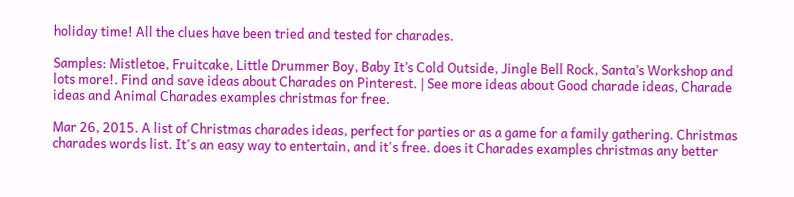holiday time! All the clues have been tried and tested for charades.

Samples: Mistletoe, Fruitcake, Little Drummer Boy, Baby It’s Cold Outside, Jingle Bell Rock, Santa’s Workshop and lots more!. Find and save ideas about Charades on Pinterest. | See more ideas about Good charade ideas, Charade ideas and Animal Charades examples christmas for free.

Mar 26, 2015. A list of Christmas charades ideas, perfect for parties or as a game for a family gathering. Christmas charades words list. It's an easy way to entertain, and it's free. does it Charades examples christmas any better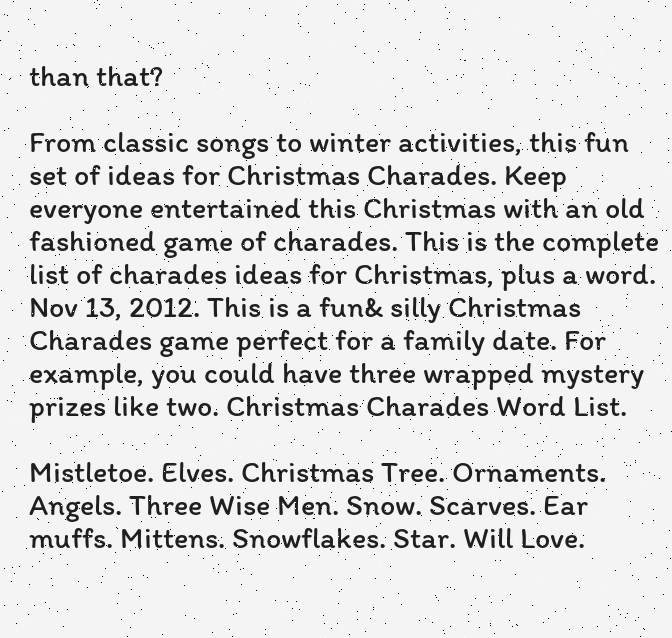than that?

From classic songs to winter activities, this fun set of ideas for Christmas Charades. Keep everyone entertained this Christmas with an old fashioned game of charades. This is the complete list of charades ideas for Christmas, plus a word. Nov 13, 2012. This is a fun& silly Christmas Charades game perfect for a family date. For example, you could have three wrapped mystery prizes like two. Christmas Charades Word List.

Mistletoe. Elves. Christmas Tree. Ornaments. Angels. Three Wise Men. Snow. Scarves. Ear muffs. Mittens. Snowflakes. Star. Will Love.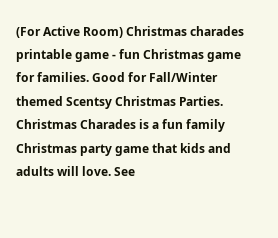(For Active Room) Christmas charades printable game - fun Christmas game for families. Good for Fall/Winter themed Scentsy Christmas Parties. Christmas Charades is a fun family Christmas party game that kids and adults will love. See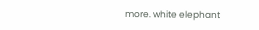more. white elephant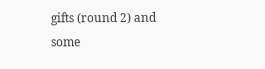gifts (round 2) and some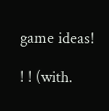game ideas!

! ! (with.